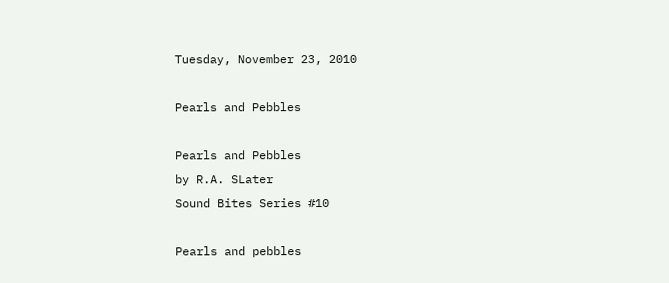Tuesday, November 23, 2010

Pearls and Pebbles

Pearls and Pebbles
by R.A. SLater
Sound Bites Series #10

Pearls and pebbles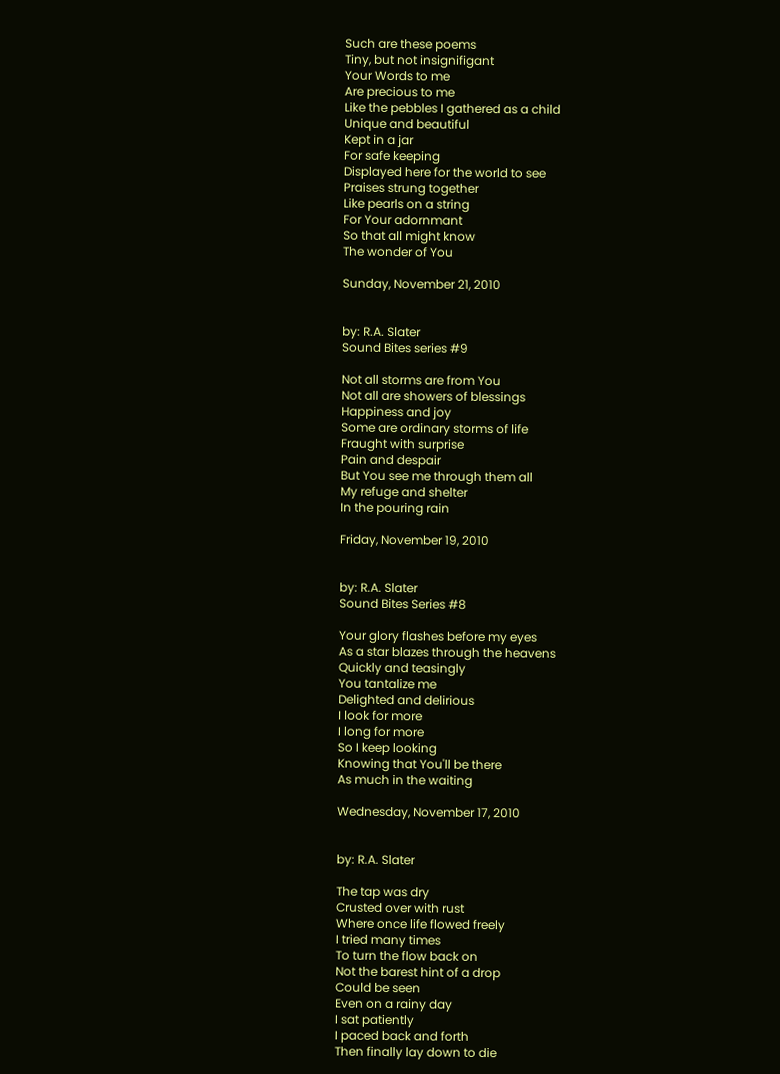Such are these poems
Tiny, but not insignifigant
Your Words to me
Are precious to me
Like the pebbles I gathered as a child
Unique and beautiful
Kept in a jar
For safe keeping
Displayed here for the world to see
Praises strung together
Like pearls on a string
For Your adornmant
So that all might know
The wonder of You

Sunday, November 21, 2010


by: R.A. Slater
Sound Bites series #9

Not all storms are from You
Not all are showers of blessings
Happiness and joy
Some are ordinary storms of life
Fraught with surprise
Pain and despair
But You see me through them all
My refuge and shelter
In the pouring rain

Friday, November 19, 2010


by: R.A. Slater
Sound Bites Series #8

Your glory flashes before my eyes
As a star blazes through the heavens
Quickly and teasingly
You tantalize me
Delighted and delirious
I look for more
I long for more
So I keep looking
Knowing that You'll be there
As much in the waiting

Wednesday, November 17, 2010


by: R.A. Slater

The tap was dry
Crusted over with rust
Where once life flowed freely
I tried many times
To turn the flow back on
Not the barest hint of a drop
Could be seen
Even on a rainy day
I sat patiently
I paced back and forth
Then finally lay down to die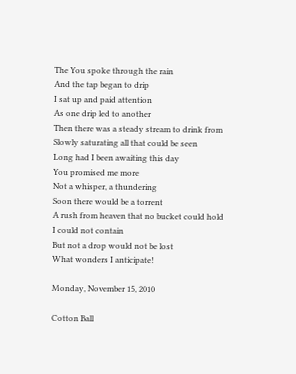The You spoke through the rain
And the tap began to drip
I sat up and paid attention
As one drip led to another
Then there was a steady stream to drink from
Slowly saturating all that could be seen
Long had I been awaiting this day
You promised me more
Not a whisper, a thundering
Soon there would be a torrent
A rush from heaven that no bucket could hold
I could not contain
But not a drop would not be lost
What wonders I anticipate!

Monday, November 15, 2010

Cotton Ball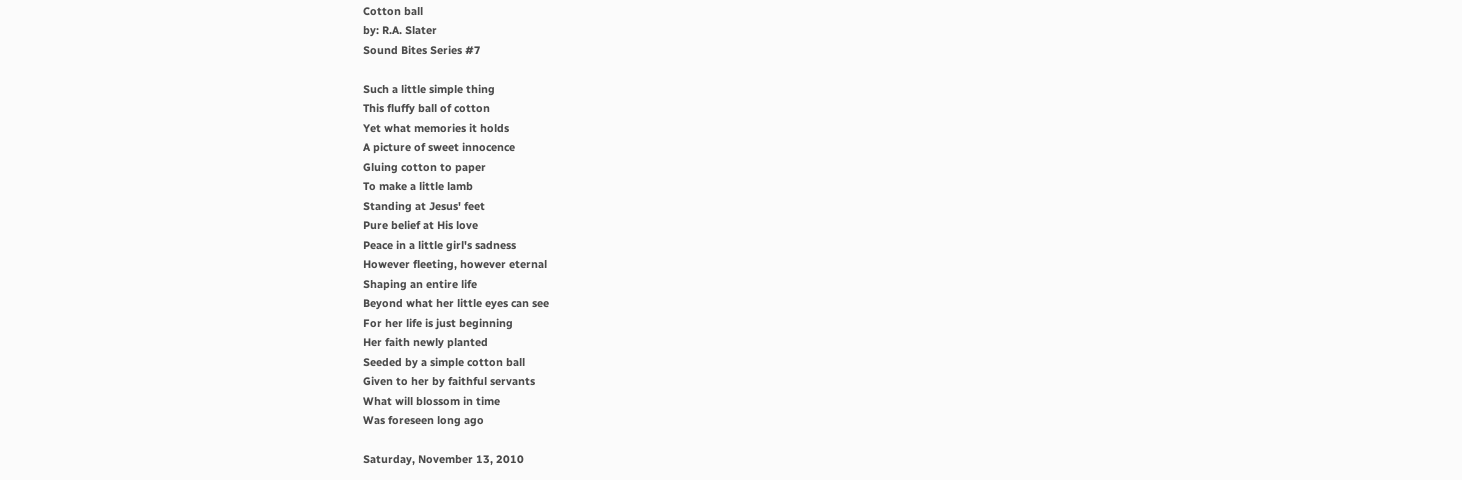Cotton ball
by: R.A. Slater
Sound Bites Series #7

Such a little simple thing
This fluffy ball of cotton
Yet what memories it holds
A picture of sweet innocence
Gluing cotton to paper
To make a little lamb
Standing at Jesus' feet
Pure belief at His love
Peace in a little girl's sadness
However fleeting, however eternal
Shaping an entire life
Beyond what her little eyes can see
For her life is just beginning
Her faith newly planted
Seeded by a simple cotton ball
Given to her by faithful servants
What will blossom in time
Was foreseen long ago

Saturday, November 13, 2010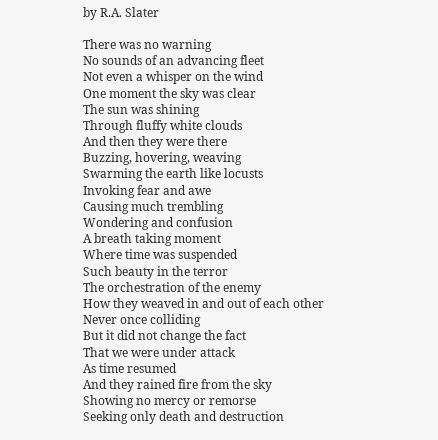by R.A. Slater

There was no warning
No sounds of an advancing fleet
Not even a whisper on the wind
One moment the sky was clear
The sun was shining
Through fluffy white clouds
And then they were there
Buzzing, hovering, weaving
Swarming the earth like locusts
Invoking fear and awe
Causing much trembling
Wondering and confusion
A breath taking moment
Where time was suspended
Such beauty in the terror
The orchestration of the enemy
How they weaved in and out of each other
Never once colliding
But it did not change the fact
That we were under attack
As time resumed
And they rained fire from the sky
Showing no mercy or remorse
Seeking only death and destruction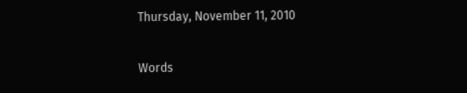Thursday, November 11, 2010

Words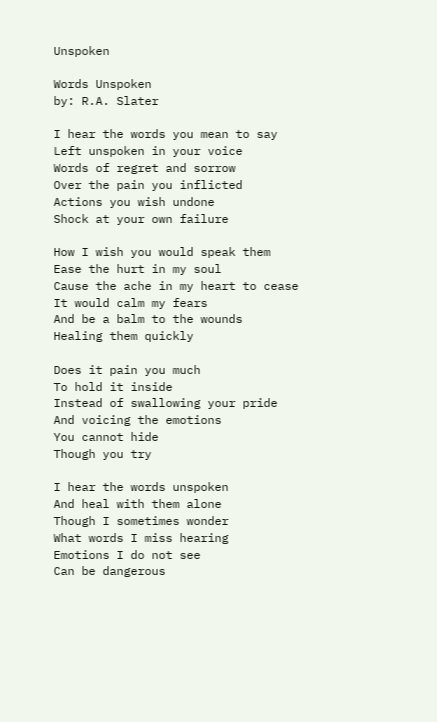Unspoken

Words Unspoken
by: R.A. Slater

I hear the words you mean to say
Left unspoken in your voice
Words of regret and sorrow
Over the pain you inflicted
Actions you wish undone
Shock at your own failure

How I wish you would speak them
Ease the hurt in my soul
Cause the ache in my heart to cease
It would calm my fears
And be a balm to the wounds
Healing them quickly

Does it pain you much
To hold it inside
Instead of swallowing your pride
And voicing the emotions
You cannot hide
Though you try

I hear the words unspoken
And heal with them alone
Though I sometimes wonder
What words I miss hearing
Emotions I do not see
Can be dangerous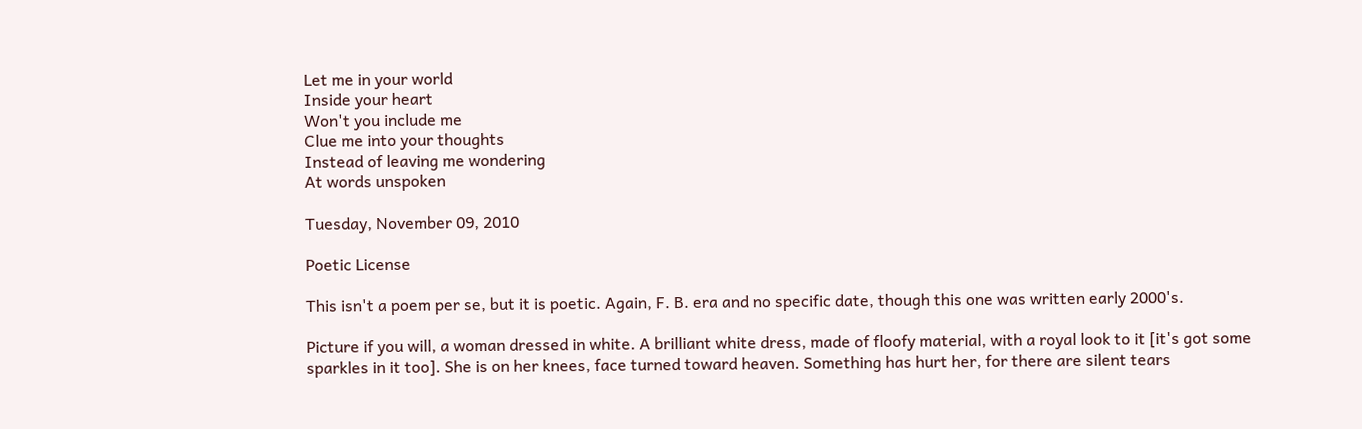Let me in your world
Inside your heart
Won't you include me
Clue me into your thoughts
Instead of leaving me wondering
At words unspoken

Tuesday, November 09, 2010

Poetic License

This isn't a poem per se, but it is poetic. Again, F. B. era and no specific date, though this one was written early 2000's.

Picture if you will, a woman dressed in white. A brilliant white dress, made of floofy material, with a royal look to it [it's got some sparkles in it too]. She is on her knees, face turned toward heaven. Something has hurt her, for there are silent tears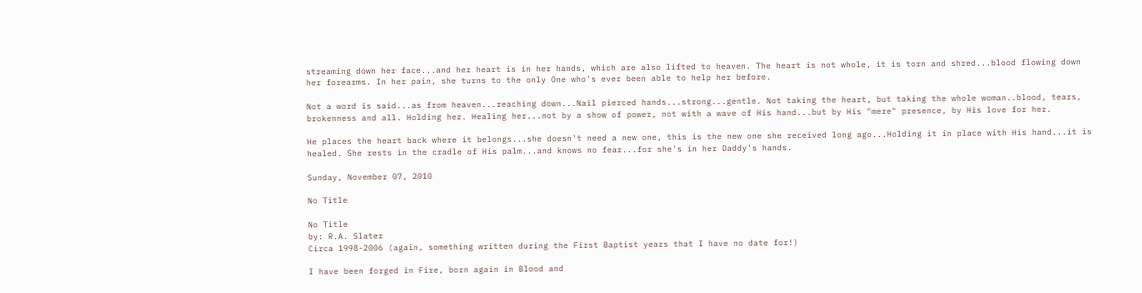streaming down her face...and her heart is in her hands, which are also lifted to heaven. The heart is not whole, it is torn and shred...blood flowing down her forearms. In her pain, she turns to the only One who's ever been able to help her before.

Not a word is said...as from heaven...reaching down...Nail pierced hands...strong...gentle. Not taking the heart, but taking the whole woman..blood, tears, brokenness and all. Holding her. Healing her...not by a show of power, not with a wave of His hand...but by His "mere" presence, by His love for her.

He places the heart back where it belongs...she doesn't need a new one, this is the new one she received long ago...Holding it in place with His hand...it is healed. She rests in the cradle of His palm...and knows no fear...for she's in her Daddy's hands.

Sunday, November 07, 2010

No Title

No Title
by: R.A. Slater
Circa 1998-2006 (again, something written during the First Baptist years that I have no date for!)

I have been forged in Fire, born again in Blood and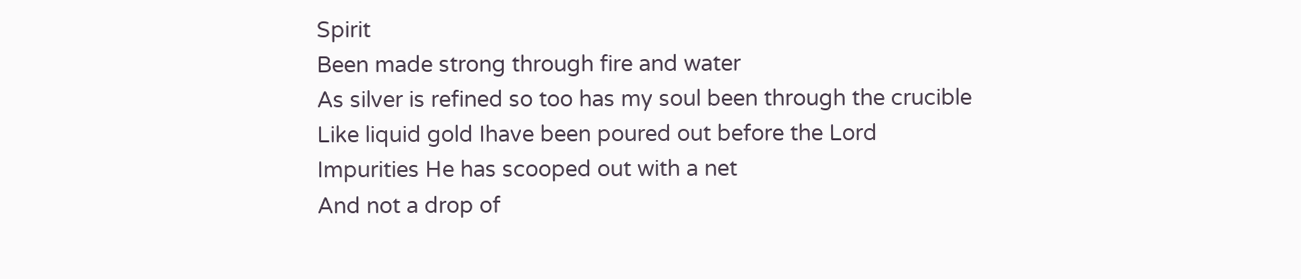Spirit
Been made strong through fire and water
As silver is refined so too has my soul been through the crucible
Like liquid gold Ihave been poured out before the Lord
Impurities He has scooped out with a net
And not a drop of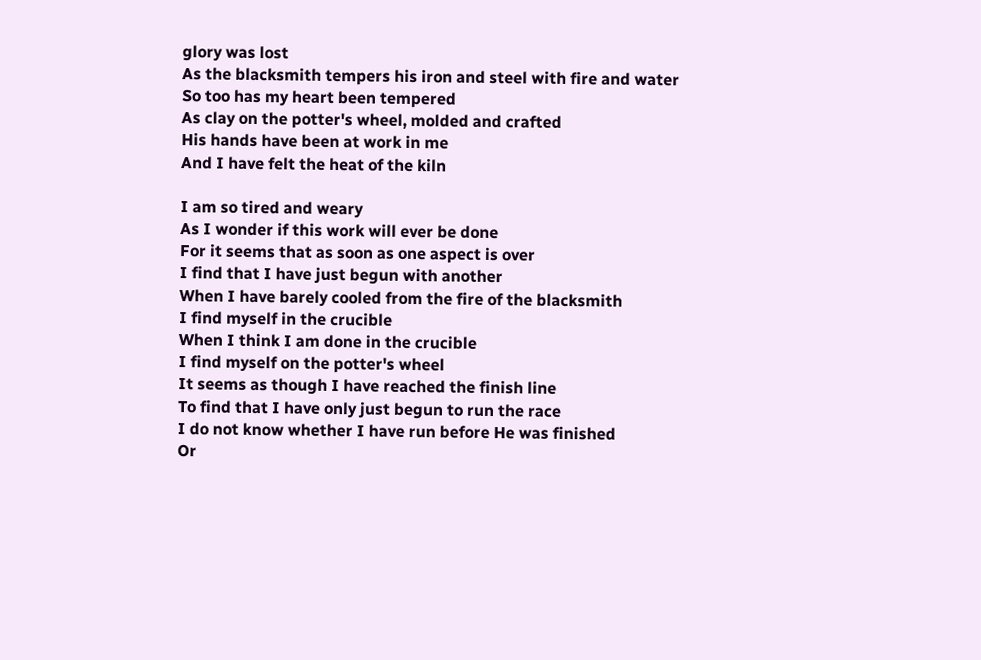glory was lost
As the blacksmith tempers his iron and steel with fire and water
So too has my heart been tempered
As clay on the potter's wheel, molded and crafted
His hands have been at work in me
And I have felt the heat of the kiln

I am so tired and weary
As I wonder if this work will ever be done
For it seems that as soon as one aspect is over
I find that I have just begun with another
When I have barely cooled from the fire of the blacksmith
I find myself in the crucible
When I think I am done in the crucible
I find myself on the potter's wheel
It seems as though I have reached the finish line
To find that I have only just begun to run the race
I do not know whether I have run before He was finished
Or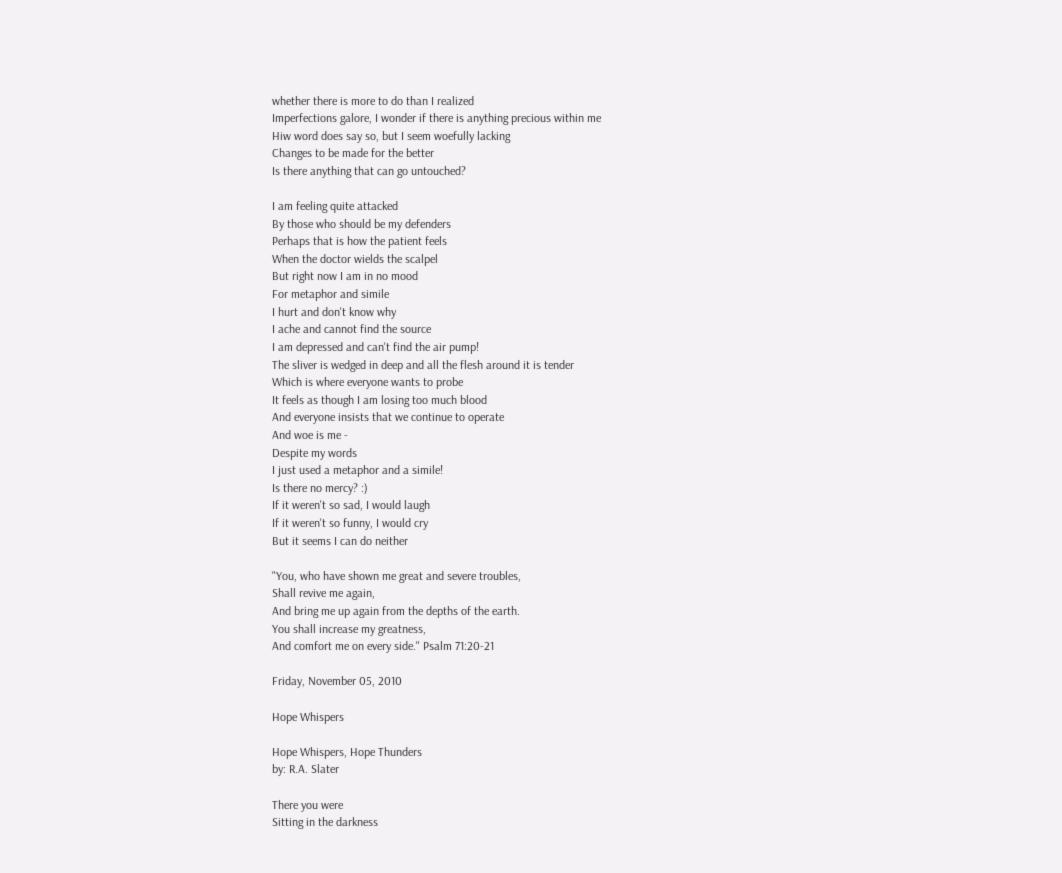whether there is more to do than I realized
Imperfections galore, I wonder if there is anything precious within me
Hiw word does say so, but I seem woefully lacking
Changes to be made for the better
Is there anything that can go untouched?

I am feeling quite attacked
By those who should be my defenders
Perhaps that is how the patient feels
When the doctor wields the scalpel
But right now I am in no mood
For metaphor and simile
I hurt and don't know why
I ache and cannot find the source
I am depressed and can't find the air pump!
The sliver is wedged in deep and all the flesh around it is tender
Which is where everyone wants to probe
It feels as though I am losing too much blood
And everyone insists that we continue to operate
And woe is me -
Despite my words
I just used a metaphor and a simile!
Is there no mercy? :)
If it weren't so sad, I would laugh
If it weren't so funny, I would cry
But it seems I can do neither

"You, who have shown me great and severe troubles,
Shall revive me again,
And bring me up again from the depths of the earth.
You shall increase my greatness,
And comfort me on every side." Psalm 71:20-21

Friday, November 05, 2010

Hope Whispers

Hope Whispers, Hope Thunders
by: R.A. Slater

There you were
Sitting in the darkness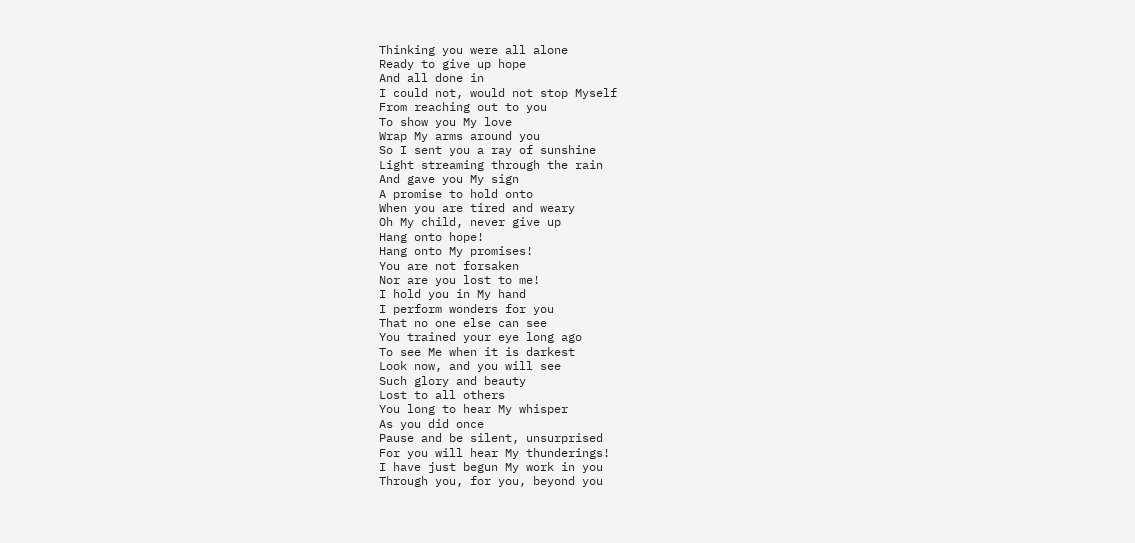Thinking you were all alone
Ready to give up hope
And all done in
I could not, would not stop Myself
From reaching out to you
To show you My love
Wrap My arms around you
So I sent you a ray of sunshine
Light streaming through the rain
And gave you My sign
A promise to hold onto
When you are tired and weary
Oh My child, never give up
Hang onto hope!
Hang onto My promises!
You are not forsaken
Nor are you lost to me!
I hold you in My hand
I perform wonders for you
That no one else can see
You trained your eye long ago
To see Me when it is darkest
Look now, and you will see
Such glory and beauty
Lost to all others
You long to hear My whisper
As you did once
Pause and be silent, unsurprised
For you will hear My thunderings!
I have just begun My work in you
Through you, for you, beyond you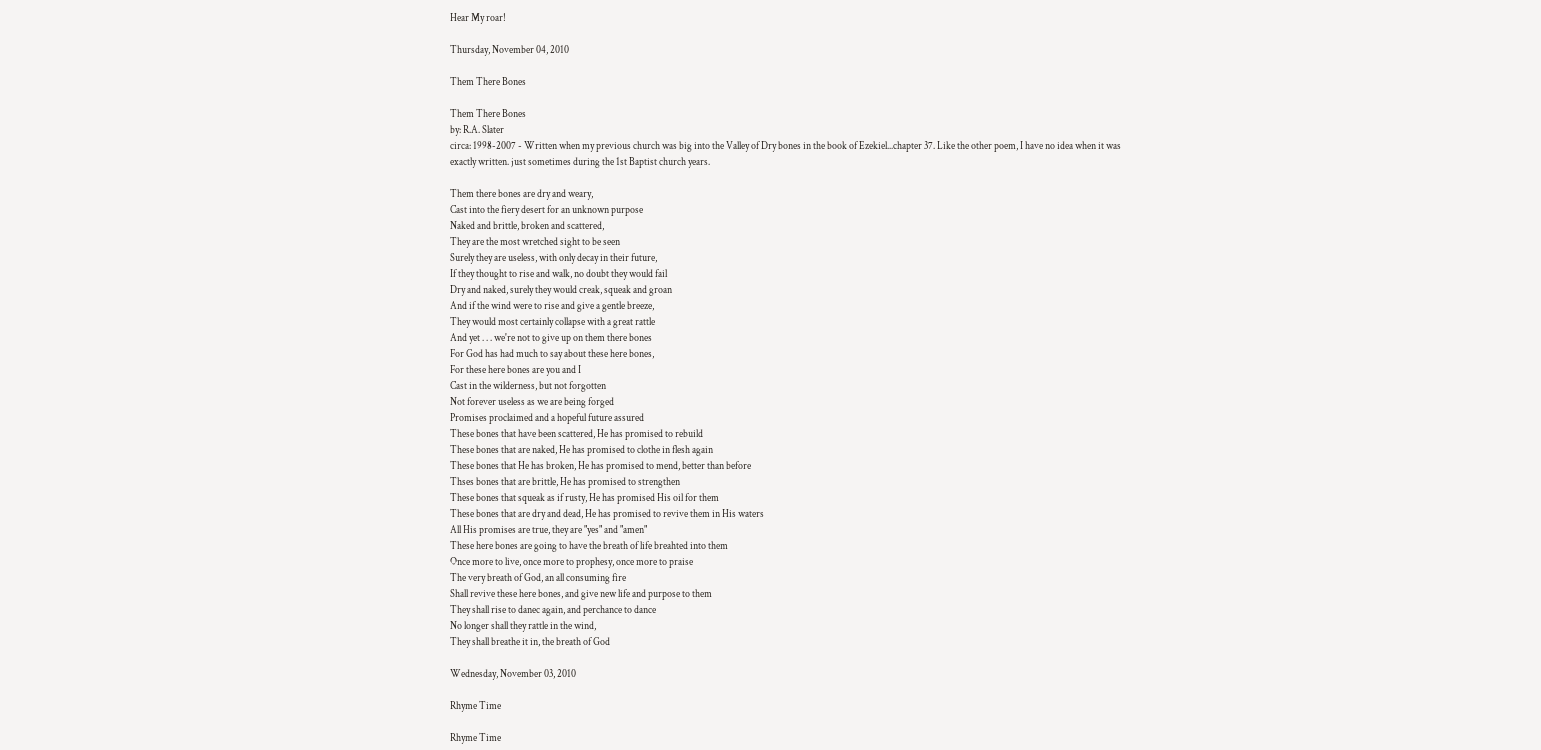Hear My roar!

Thursday, November 04, 2010

Them There Bones

Them There Bones
by: R.A. Slater
circa: 1998-2007 - Written when my previous church was big into the Valley of Dry bones in the book of Ezekiel...chapter 37. Like the other poem, I have no idea when it was exactly written. just sometimes during the 1st Baptist church years.

Them there bones are dry and weary,
Cast into the fiery desert for an unknown purpose
Naked and brittle, broken and scattered,
They are the most wretched sight to be seen
Surely they are useless, with only decay in their future,
If they thought to rise and walk, no doubt they would fail
Dry and naked, surely they would creak, squeak and groan
And if the wind were to rise and give a gentle breeze,
They would most certainly collapse with a great rattle
And yet . . . we're not to give up on them there bones
For God has had much to say about these here bones,
For these here bones are you and I
Cast in the wilderness, but not forgotten
Not forever useless as we are being forged
Promises proclaimed and a hopeful future assured
These bones that have been scattered, He has promised to rebuild
These bones that are naked, He has promised to clothe in flesh again
These bones that He has broken, He has promised to mend, better than before
Thses bones that are brittle, He has promised to strengthen
These bones that squeak as if rusty, He has promised His oil for them
These bones that are dry and dead, He has promised to revive them in His waters
All His promises are true, they are "yes" and "amen"
These here bones are going to have the breath of life breahted into them
Once more to live, once more to prophesy, once more to praise
The very breath of God, an all consuming fire
Shall revive these here bones, and give new life and purpose to them
They shall rise to danec again, and perchance to dance
No longer shall they rattle in the wind,
They shall breathe it in, the breath of God

Wednesday, November 03, 2010

Rhyme Time

Rhyme Time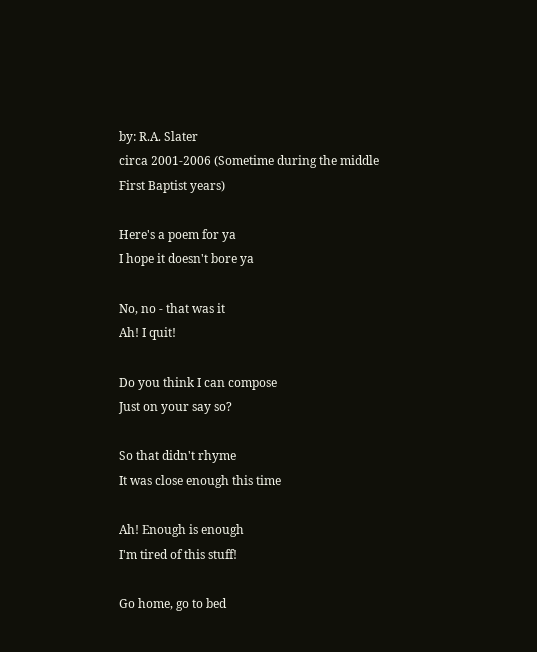by: R.A. Slater
circa 2001-2006 (Sometime during the middle First Baptist years)

Here's a poem for ya
I hope it doesn't bore ya

No, no - that was it
Ah! I quit!

Do you think I can compose
Just on your say so?

So that didn't rhyme
It was close enough this time

Ah! Enough is enough
I'm tired of this stuff!

Go home, go to bed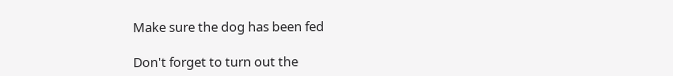Make sure the dog has been fed

Don't forget to turn out the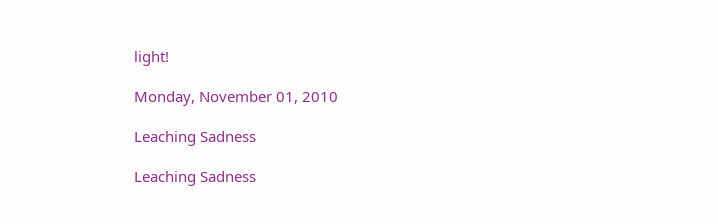light!

Monday, November 01, 2010

Leaching Sadness

Leaching Sadness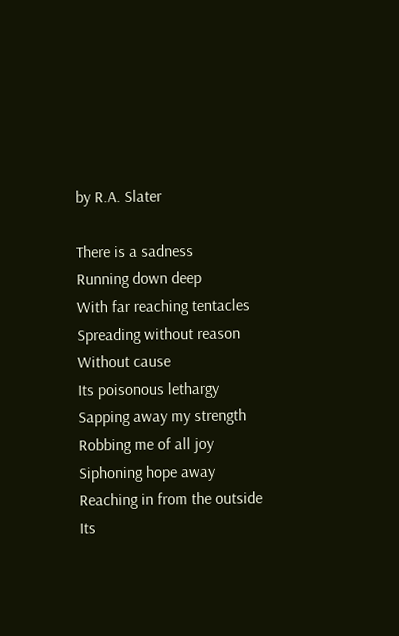by R.A. Slater

There is a sadness
Running down deep
With far reaching tentacles
Spreading without reason
Without cause
Its poisonous lethargy
Sapping away my strength
Robbing me of all joy
Siphoning hope away
Reaching in from the outside
Its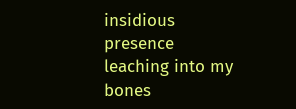insidious presence leaching into my bones